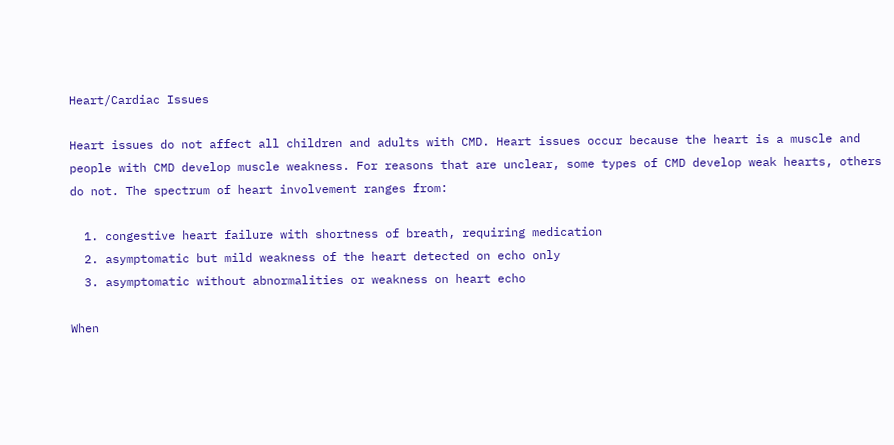Heart/Cardiac Issues

Heart issues do not affect all children and adults with CMD. Heart issues occur because the heart is a muscle and people with CMD develop muscle weakness. For reasons that are unclear, some types of CMD develop weak hearts, others do not. The spectrum of heart involvement ranges from:

  1. congestive heart failure with shortness of breath, requiring medication
  2. asymptomatic but mild weakness of the heart detected on echo only
  3. asymptomatic without abnormalities or weakness on heart echo

When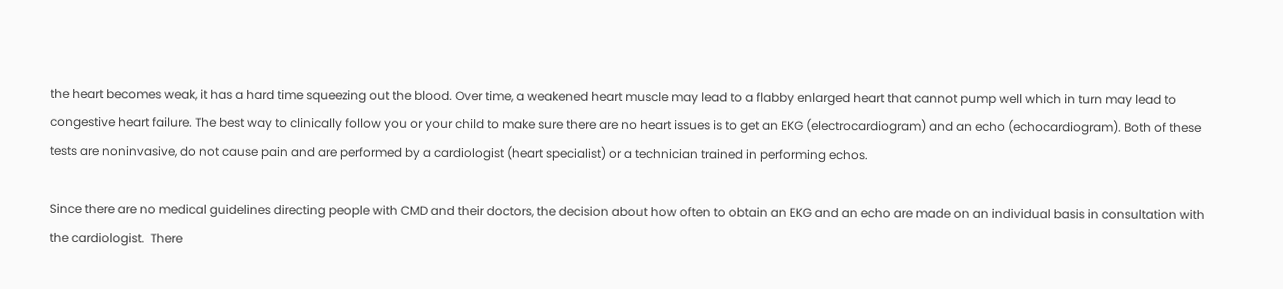the heart becomes weak, it has a hard time squeezing out the blood. Over time, a weakened heart muscle may lead to a flabby enlarged heart that cannot pump well which in turn may lead to congestive heart failure. The best way to clinically follow you or your child to make sure there are no heart issues is to get an EKG (electrocardiogram) and an echo (echocardiogram). Both of these tests are noninvasive, do not cause pain and are performed by a cardiologist (heart specialist) or a technician trained in performing echos.

Since there are no medical guidelines directing people with CMD and their doctors, the decision about how often to obtain an EKG and an echo are made on an individual basis in consultation with the cardiologist.  There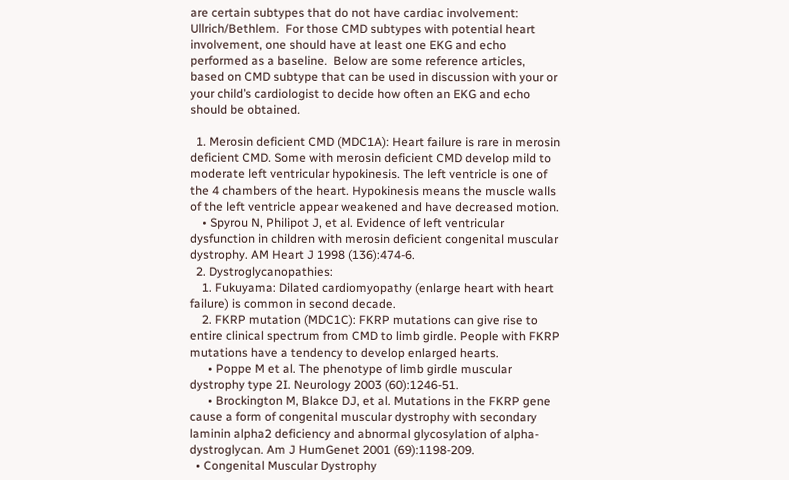are certain subtypes that do not have cardiac involvement:  Ullrich/Bethlem.  For those CMD subtypes with potential heart involvement, one should have at least one EKG and echo performed as a baseline.  Below are some reference articles, based on CMD subtype that can be used in discussion with your or your child’s cardiologist to decide how often an EKG and echo should be obtained.

  1. Merosin deficient CMD (MDC1A): Heart failure is rare in merosin deficient CMD. Some with merosin deficient CMD develop mild to moderate left ventricular hypokinesis. The left ventricle is one of the 4 chambers of the heart. Hypokinesis means the muscle walls of the left ventricle appear weakened and have decreased motion.
    • Spyrou N, Philipot J, et al. Evidence of left ventricular dysfunction in children with merosin deficient congenital muscular dystrophy. AM Heart J 1998 (136):474-6.
  2. Dystroglycanopathies:
    1. Fukuyama: Dilated cardiomyopathy (enlarge heart with heart failure) is common in second decade.
    2. FKRP mutation (MDC1C): FKRP mutations can give rise to entire clinical spectrum from CMD to limb girdle. People with FKRP mutations have a tendency to develop enlarged hearts.
      • Poppe M et al. The phenotype of limb girdle muscular dystrophy type 2I. Neurology 2003 (60):1246-51.
      • Brockington M, Blakce DJ, et al. Mutations in the FKRP gene cause a form of congenital muscular dystrophy with secondary laminin alpha2 deficiency and abnormal glycosylation of alpha-dystroglycan. Am J HumGenet 2001 (69):1198-209.
  • Congenital Muscular Dystrophy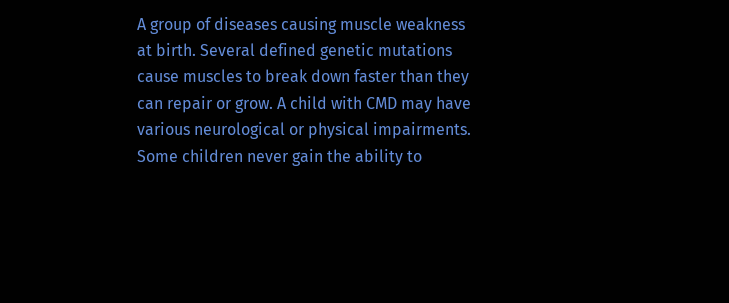A group of diseases causing muscle weakness at birth. Several defined genetic mutations cause muscles to break down faster than they can repair or grow. A child with CMD may have various neurological or physical impairments. Some children never gain the ability to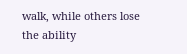walk, while others lose the ability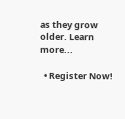as they grow older. Learn more...

  • Register Now!